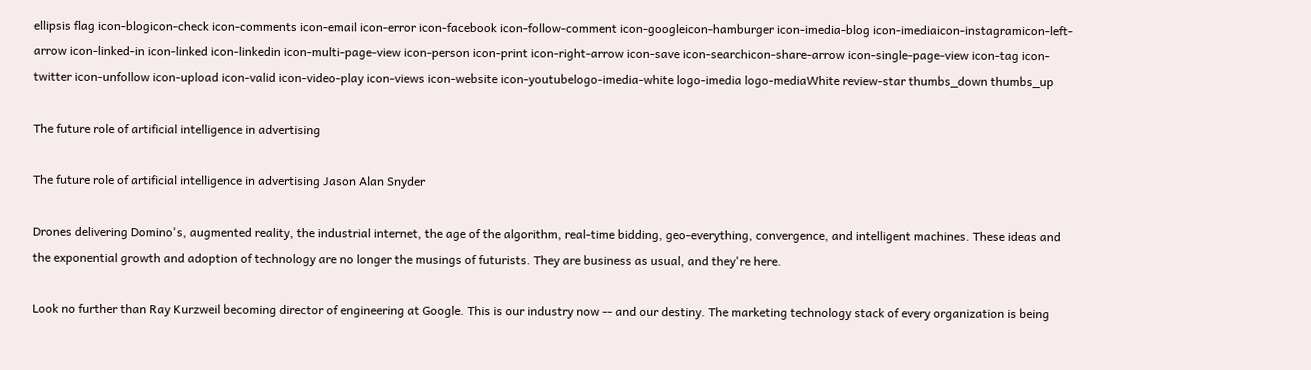ellipsis flag icon-blogicon-check icon-comments icon-email icon-error icon-facebook icon-follow-comment icon-googleicon-hamburger icon-imedia-blog icon-imediaicon-instagramicon-left-arrow icon-linked-in icon-linked icon-linkedin icon-multi-page-view icon-person icon-print icon-right-arrow icon-save icon-searchicon-share-arrow icon-single-page-view icon-tag icon-twitter icon-unfollow icon-upload icon-valid icon-video-play icon-views icon-website icon-youtubelogo-imedia-white logo-imedia logo-mediaWhite review-star thumbs_down thumbs_up

The future role of artificial intelligence in advertising

The future role of artificial intelligence in advertising Jason Alan Snyder

Drones delivering Domino's, augmented reality, the industrial internet, the age of the algorithm, real-time bidding, geo-everything, convergence, and intelligent machines. These ideas and the exponential growth and adoption of technology are no longer the musings of futurists. They are business as usual, and they're here.

Look no further than Ray Kurzweil becoming director of engineering at Google. This is our industry now -- and our destiny. The marketing technology stack of every organization is being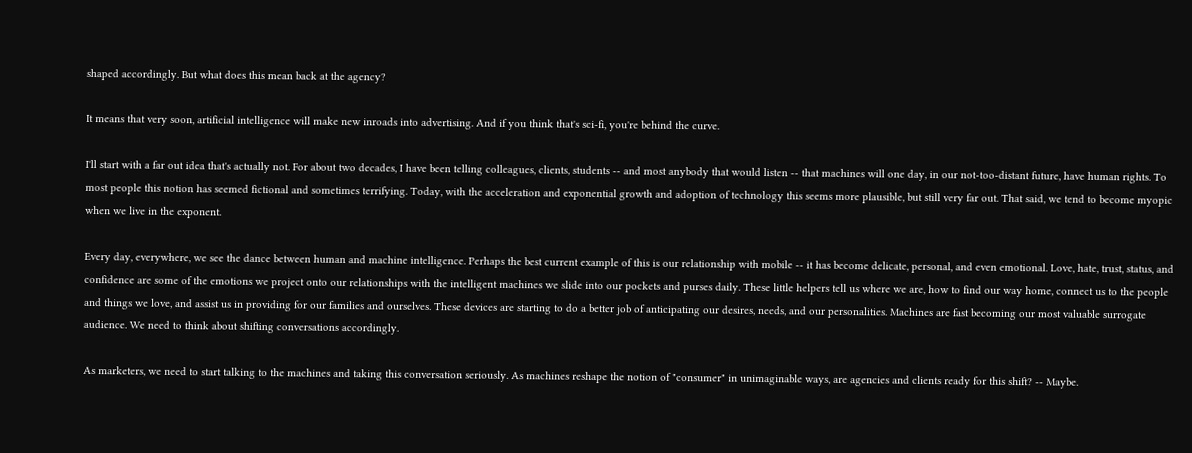shaped accordingly. But what does this mean back at the agency?

It means that very soon, artificial intelligence will make new inroads into advertising. And if you think that's sci-fi, you're behind the curve.

I'll start with a far out idea that's actually not. For about two decades, I have been telling colleagues, clients, students -- and most anybody that would listen -- that machines will one day, in our not-too-distant future, have human rights. To most people this notion has seemed fictional and sometimes terrifying. Today, with the acceleration and exponential growth and adoption of technology this seems more plausible, but still very far out. That said, we tend to become myopic when we live in the exponent.

Every day, everywhere, we see the dance between human and machine intelligence. Perhaps the best current example of this is our relationship with mobile -- it has become delicate, personal, and even emotional. Love, hate, trust, status, and confidence are some of the emotions we project onto our relationships with the intelligent machines we slide into our pockets and purses daily. These little helpers tell us where we are, how to find our way home, connect us to the people and things we love, and assist us in providing for our families and ourselves. These devices are starting to do a better job of anticipating our desires, needs, and our personalities. Machines are fast becoming our most valuable surrogate audience. We need to think about shifting conversations accordingly.

As marketers, we need to start talking to the machines and taking this conversation seriously. As machines reshape the notion of "consumer" in unimaginable ways, are agencies and clients ready for this shift? -- Maybe.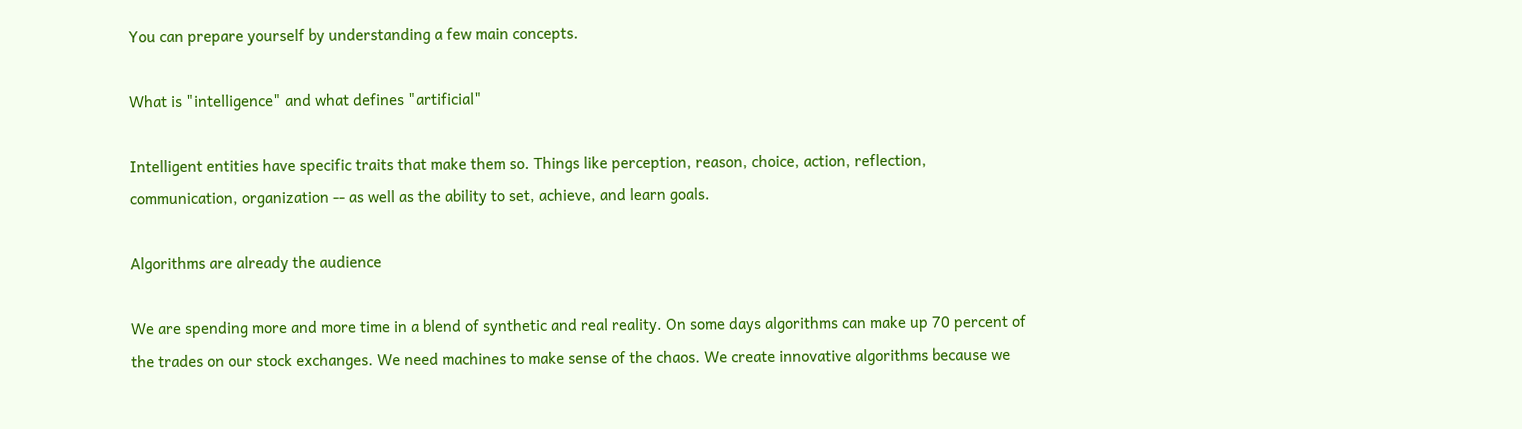You can prepare yourself by understanding a few main concepts.

What is "intelligence" and what defines "artificial"

Intelligent entities have specific traits that make them so. Things like perception, reason, choice, action, reflection, communication, organization -- as well as the ability to set, achieve, and learn goals.

Algorithms are already the audience

We are spending more and more time in a blend of synthetic and real reality. On some days algorithms can make up 70 percent of the trades on our stock exchanges. We need machines to make sense of the chaos. We create innovative algorithms because we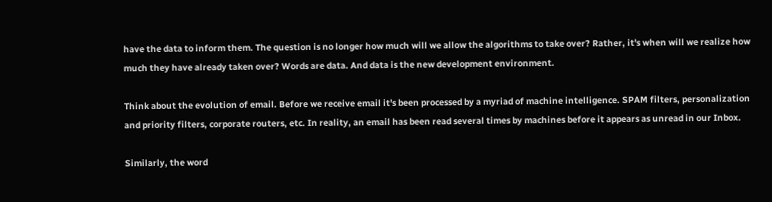have the data to inform them. The question is no longer how much will we allow the algorithms to take over? Rather, it's when will we realize how much they have already taken over? Words are data. And data is the new development environment.

Think about the evolution of email. Before we receive email it's been processed by a myriad of machine intelligence. SPAM filters, personalization and priority filters, corporate routers, etc. In reality, an email has been read several times by machines before it appears as unread in our Inbox.

Similarly, the word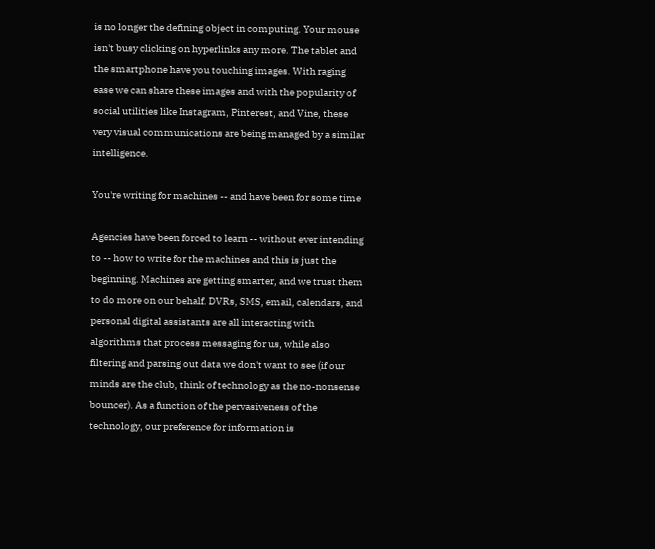is no longer the defining object in computing. Your mouse isn't busy clicking on hyperlinks any more. The tablet and the smartphone have you touching images. With raging ease we can share these images and with the popularity of social utilities like Instagram, Pinterest, and Vine, these very visual communications are being managed by a similar intelligence.

You're writing for machines -- and have been for some time

Agencies have been forced to learn -- without ever intending to -- how to write for the machines and this is just the beginning. Machines are getting smarter, and we trust them to do more on our behalf. DVRs, SMS, email, calendars, and personal digital assistants are all interacting with algorithms that process messaging for us, while also filtering and parsing out data we don't want to see (if our minds are the club, think of technology as the no-nonsense bouncer). As a function of the pervasiveness of the technology, our preference for information is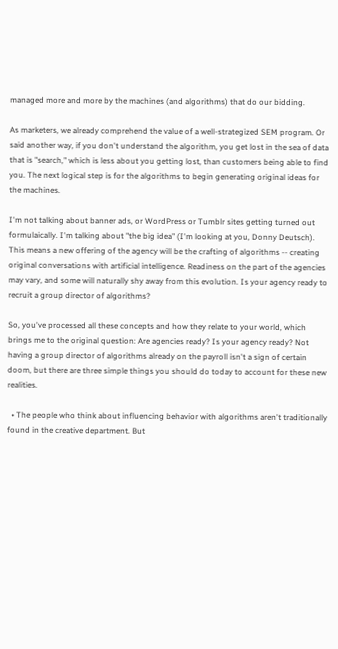managed more and more by the machines (and algorithms) that do our bidding.

As marketers, we already comprehend the value of a well-strategized SEM program. Or said another way, if you don't understand the algorithm, you get lost in the sea of data that is "search," which is less about you getting lost, than customers being able to find you. The next logical step is for the algorithms to begin generating original ideas for the machines.

I'm not talking about banner ads, or WordPress or Tumblr sites getting turned out formulaically. I'm talking about "the big idea" (I'm looking at you, Donny Deutsch). This means a new offering of the agency will be the crafting of algorithms -- creating original conversations with artificial intelligence. Readiness on the part of the agencies may vary, and some will naturally shy away from this evolution. Is your agency ready to recruit a group director of algorithms?

So, you've processed all these concepts and how they relate to your world, which brings me to the original question: Are agencies ready? Is your agency ready? Not having a group director of algorithms already on the payroll isn't a sign of certain doom, but there are three simple things you should do today to account for these new realities.

  • The people who think about influencing behavior with algorithms aren't traditionally found in the creative department. But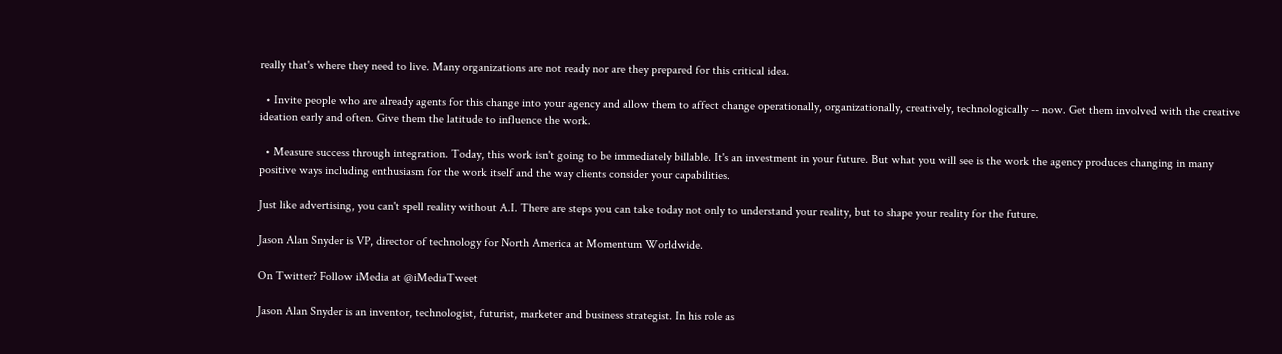really that's where they need to live. Many organizations are not ready nor are they prepared for this critical idea.

  • Invite people who are already agents for this change into your agency and allow them to affect change operationally, organizationally, creatively, technologically -- now. Get them involved with the creative ideation early and often. Give them the latitude to influence the work.

  • Measure success through integration. Today, this work isn't going to be immediately billable. It's an investment in your future. But what you will see is the work the agency produces changing in many positive ways including enthusiasm for the work itself and the way clients consider your capabilities.

Just like advertising, you can't spell reality without A.I. There are steps you can take today not only to understand your reality, but to shape your reality for the future.

Jason Alan Snyder is VP, director of technology for North America at Momentum Worldwide.

On Twitter? Follow iMedia at @iMediaTweet

Jason Alan Snyder is an inventor, technologist, futurist, marketer and business strategist. In his role as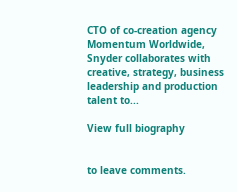CTO of co-creation agency Momentum Worldwide, Snyder collaborates with creative, strategy, business leadership and production talent to...

View full biography


to leave comments.